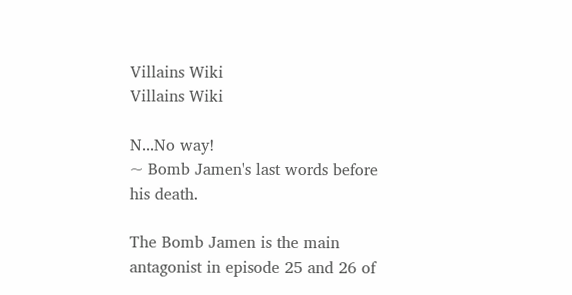Villains Wiki
Villains Wiki

N...No way!
~ Bomb Jamen's last words before his death.

The Bomb Jamen is the main antagonist in episode 25 and 26 of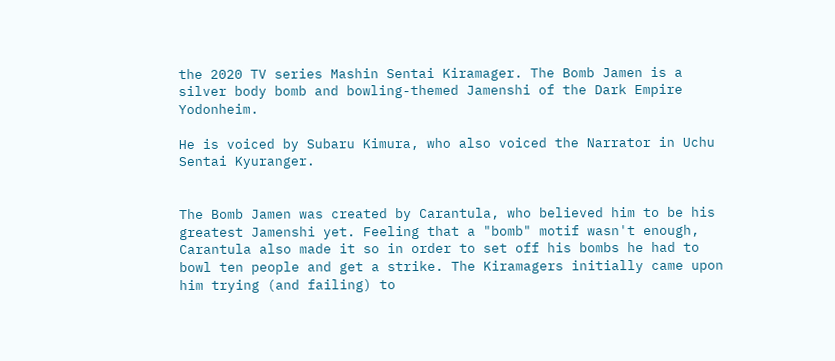the 2020 TV series Mashin Sentai Kiramager. The Bomb Jamen is a silver body bomb and bowling-themed Jamenshi of the Dark Empire Yodonheim.

He is voiced by Subaru Kimura, who also voiced the Narrator in Uchu Sentai Kyuranger.


The Bomb Jamen was created by Carantula, who believed him to be his greatest Jamenshi yet. Feeling that a "bomb" motif wasn't enough, Carantula also made it so in order to set off his bombs he had to bowl ten people and get a strike. The Kiramagers initially came upon him trying (and failing) to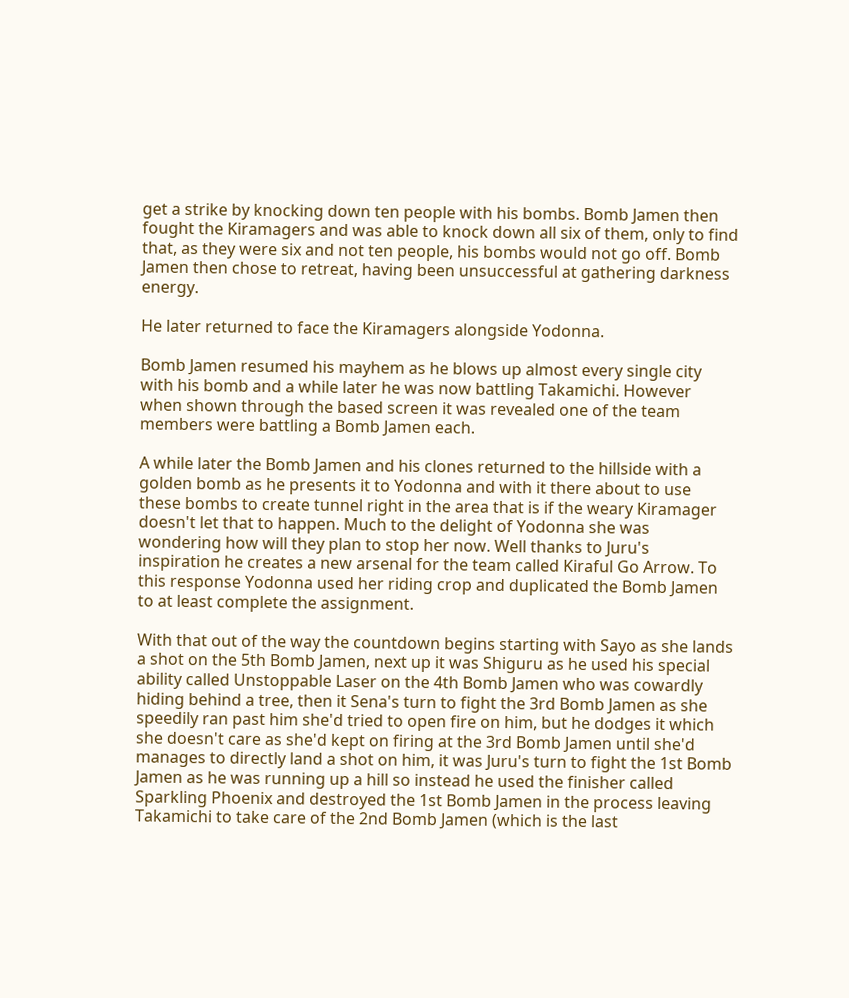get a strike by knocking down ten people with his bombs. Bomb Jamen then fought the Kiramagers and was able to knock down all six of them, only to find that, as they were six and not ten people, his bombs would not go off. Bomb Jamen then chose to retreat, having been unsuccessful at gathering darkness energy.

He later returned to face the Kiramagers alongside Yodonna.

Bomb Jamen resumed his mayhem as he blows up almost every single city with his bomb and a while later he was now battling Takamichi. However when shown through the based screen it was revealed one of the team members were battling a Bomb Jamen each.

A while later the Bomb Jamen and his clones returned to the hillside with a golden bomb as he presents it to Yodonna and with it there about to use these bombs to create tunnel right in the area that is if the weary Kiramager doesn't let that to happen. Much to the delight of Yodonna she was wondering how will they plan to stop her now. Well thanks to Juru's inspiration he creates a new arsenal for the team called Kiraful Go Arrow. To this response Yodonna used her riding crop and duplicated the Bomb Jamen to at least complete the assignment.

With that out of the way the countdown begins starting with Sayo as she lands a shot on the 5th Bomb Jamen, next up it was Shiguru as he used his special ability called Unstoppable Laser on the 4th Bomb Jamen who was cowardly hiding behind a tree, then it Sena's turn to fight the 3rd Bomb Jamen as she speedily ran past him she'd tried to open fire on him, but he dodges it which she doesn't care as she'd kept on firing at the 3rd Bomb Jamen until she'd manages to directly land a shot on him, it was Juru's turn to fight the 1st Bomb Jamen as he was running up a hill so instead he used the finisher called Sparkling Phoenix and destroyed the 1st Bomb Jamen in the process leaving Takamichi to take care of the 2nd Bomb Jamen (which is the last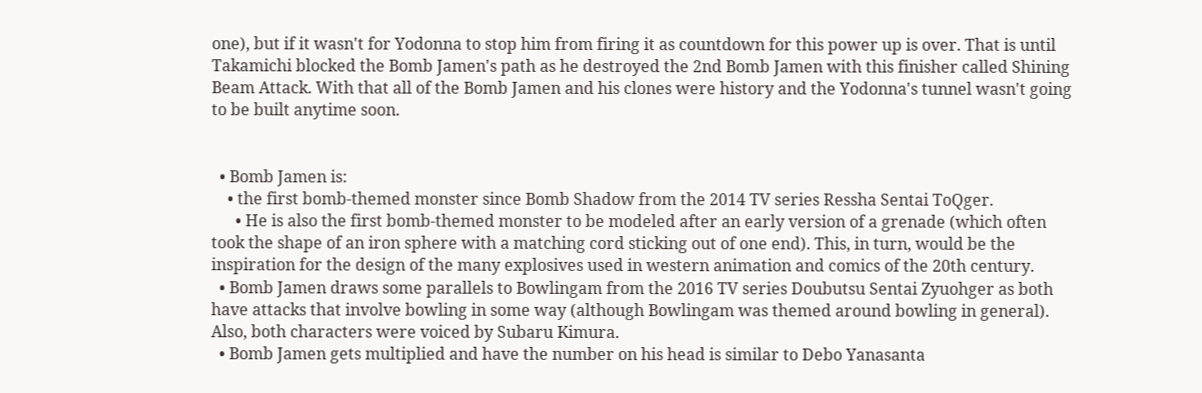one), but if it wasn't for Yodonna to stop him from firing it as countdown for this power up is over. That is until Takamichi blocked the Bomb Jamen's path as he destroyed the 2nd Bomb Jamen with this finisher called Shining Beam Attack. With that all of the Bomb Jamen and his clones were history and the Yodonna's tunnel wasn't going to be built anytime soon.


  • Bomb Jamen is:
    • the first bomb-themed monster since Bomb Shadow from the 2014 TV series Ressha Sentai ToQger.
      • He is also the first bomb-themed monster to be modeled after an early version of a grenade (which often took the shape of an iron sphere with a matching cord sticking out of one end). This, in turn, would be the inspiration for the design of the many explosives used in western animation and comics of the 20th century.
  • Bomb Jamen draws some parallels to Bowlingam from the 2016 TV series Doubutsu Sentai Zyuohger as both have attacks that involve bowling in some way (although Bowlingam was themed around bowling in general). Also, both characters were voiced by Subaru Kimura.
  • Bomb Jamen gets multiplied and have the number on his head is similar to Debo Yanasanta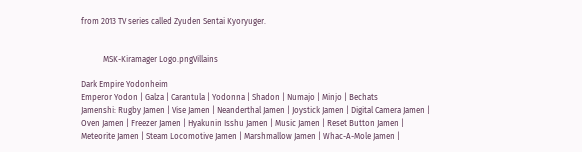from 2013 TV series called Zyuden Sentai Kyoryuger.


           MSK-Kiramager Logo.pngVillains

Dark Empire Yodonheim
Emperor Yodon | Galza | Carantula | Yodonna | Shadon | Numajo | Minjo | Bechats
Jamenshi: Rugby Jamen | Vise Jamen | Neanderthal Jamen | Joystick Jamen | Digital Camera Jamen | Oven Jamen | Freezer Jamen | Hyakunin Isshu Jamen | Music Jamen | Reset Button Jamen | Meteorite Jamen | Steam Locomotive Jamen | Marshmallow Jamen | Whac-A-Mole Jamen |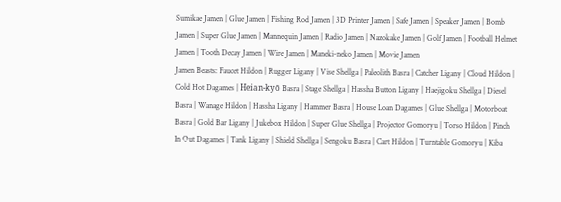Sumikae Jamen | Glue Jamen | Fishing Rod Jamen | 3D Printer Jamen | Safe Jamen | Speaker Jamen | Bomb Jamen | Super Glue Jamen | Mannequin Jamen | Radio Jamen | Nazokake Jamen | Golf Jamen | Football Helmet Jamen | Tooth Decay Jamen | Wire Jamen | Maneki-neko Jamen | Movie Jamen
Jamen Beasts: Faucet Hildon | Rugger Ligany | Vise Shellga | Paleolith Basra | Catcher Ligany | Cloud Hildon | Cold Hot Dagames | Heian-kyō Basra | Stage Shellga | Hassha Button Ligany | Haejigoku Shellga | Diesel Basra | Wanage Hildon | Hassha Ligany | Hammer Basra | House Loan Dagames | Glue Shellga | Motorboat Basra | Gold Bar Ligany | Jukebox Hildon | Super Glue Shellga | Projector Gomoryu | Torso Hildon | Pinch In Out Dagames | Tank Ligany | Shield Shellga | Sengoku Basra | Cart Hildon | Turntable Gomoryu | Kiba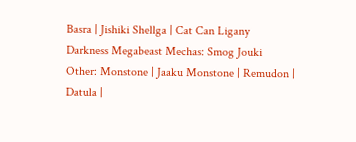Basra | Jishiki Shellga | Cat Can Ligany
Darkness Megabeast Mechas: Smog Jouki
Other: Monstone | Jaaku Monstone | Remudon | Datula |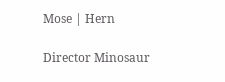Mose | Hern

Director Minosaur